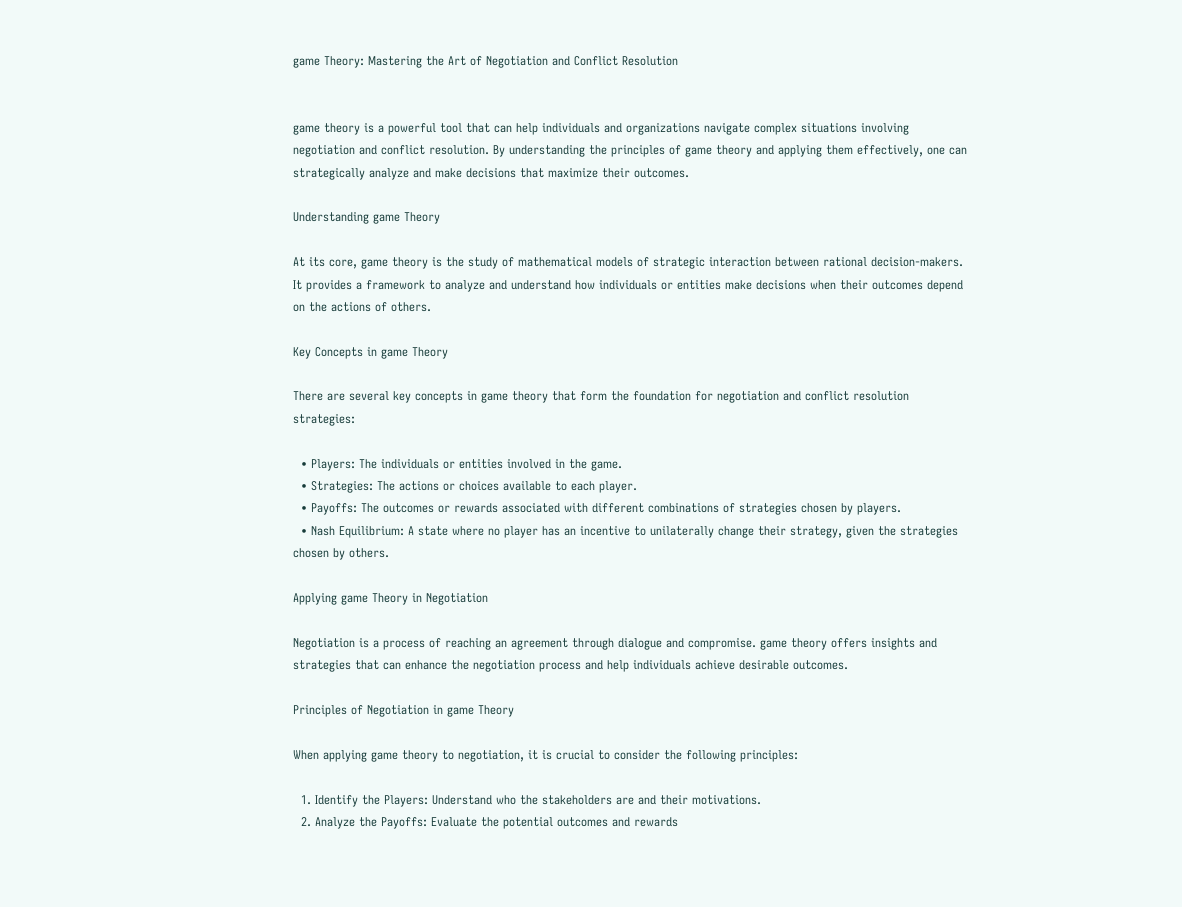game Theory: Mastering the Art of Negotiation and Conflict Resolution


game theory is a powerful tool that can help individuals and organizations navigate complex situations involving negotiation and conflict resolution. By understanding the principles of game theory and applying them effectively, one can strategically analyze and make decisions that maximize their outcomes.

Understanding game Theory

At its core, game theory is the study of mathematical models of strategic interaction between rational decision-makers. It provides a framework to analyze and understand how individuals or entities make decisions when their outcomes depend on the actions of others.

Key Concepts in game Theory

There are several key concepts in game theory that form the foundation for negotiation and conflict resolution strategies:

  • Players: The individuals or entities involved in the game.
  • Strategies: The actions or choices available to each player.
  • Payoffs: The outcomes or rewards associated with different combinations of strategies chosen by players.
  • Nash Equilibrium: A state where no player has an incentive to unilaterally change their strategy, given the strategies chosen by others.

Applying game Theory in Negotiation

Negotiation is a process of reaching an agreement through dialogue and compromise. game theory offers insights and strategies that can enhance the negotiation process and help individuals achieve desirable outcomes.

Principles of Negotiation in game Theory

When applying game theory to negotiation, it is crucial to consider the following principles:

  1. Identify the Players: Understand who the stakeholders are and their motivations.
  2. Analyze the Payoffs: Evaluate the potential outcomes and rewards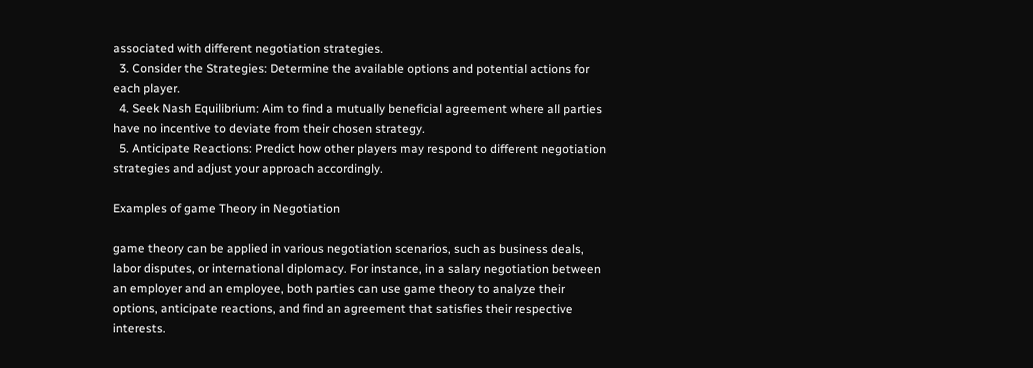associated with different negotiation strategies.
  3. Consider the Strategies: Determine the available options and potential actions for each player.
  4. Seek Nash Equilibrium: Aim to find a mutually beneficial agreement where all parties have no incentive to deviate from their chosen strategy.
  5. Anticipate Reactions: Predict how other players may respond to different negotiation strategies and adjust your approach accordingly.

Examples of game Theory in Negotiation

game theory can be applied in various negotiation scenarios, such as business deals, labor disputes, or international diplomacy. For instance, in a salary negotiation between an employer and an employee, both parties can use game theory to analyze their options, anticipate reactions, and find an agreement that satisfies their respective interests.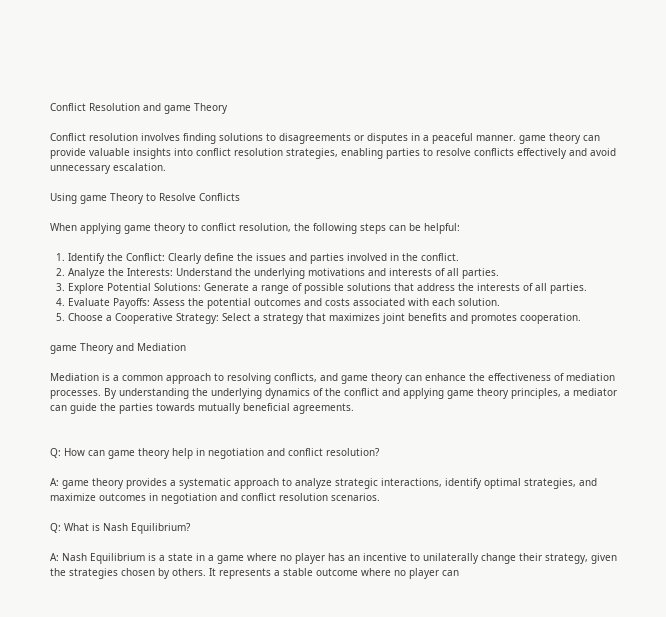Conflict Resolution and game Theory

Conflict resolution involves finding solutions to disagreements or disputes in a peaceful manner. game theory can provide valuable insights into conflict resolution strategies, enabling parties to resolve conflicts effectively and avoid unnecessary escalation.

Using game Theory to Resolve Conflicts

When applying game theory to conflict resolution, the following steps can be helpful:

  1. Identify the Conflict: Clearly define the issues and parties involved in the conflict.
  2. Analyze the Interests: Understand the underlying motivations and interests of all parties.
  3. Explore Potential Solutions: Generate a range of possible solutions that address the interests of all parties.
  4. Evaluate Payoffs: Assess the potential outcomes and costs associated with each solution.
  5. Choose a Cooperative Strategy: Select a strategy that maximizes joint benefits and promotes cooperation.

game Theory and Mediation

Mediation is a common approach to resolving conflicts, and game theory can enhance the effectiveness of mediation processes. By understanding the underlying dynamics of the conflict and applying game theory principles, a mediator can guide the parties towards mutually beneficial agreements.


Q: How can game theory help in negotiation and conflict resolution?

A: game theory provides a systematic approach to analyze strategic interactions, identify optimal strategies, and maximize outcomes in negotiation and conflict resolution scenarios.

Q: What is Nash Equilibrium?

A: Nash Equilibrium is a state in a game where no player has an incentive to unilaterally change their strategy, given the strategies chosen by others. It represents a stable outcome where no player can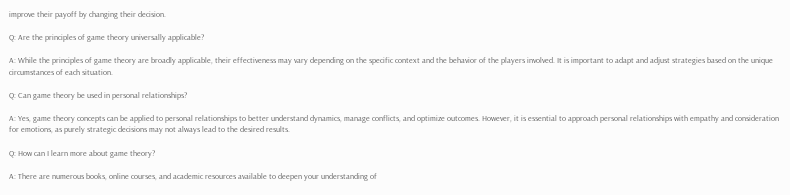improve their payoff by changing their decision.

Q: Are the principles of game theory universally applicable?

A: While the principles of game theory are broadly applicable, their effectiveness may vary depending on the specific context and the behavior of the players involved. It is important to adapt and adjust strategies based on the unique circumstances of each situation.

Q: Can game theory be used in personal relationships?

A: Yes, game theory concepts can be applied to personal relationships to better understand dynamics, manage conflicts, and optimize outcomes. However, it is essential to approach personal relationships with empathy and consideration for emotions, as purely strategic decisions may not always lead to the desired results.

Q: How can I learn more about game theory?

A: There are numerous books, online courses, and academic resources available to deepen your understanding of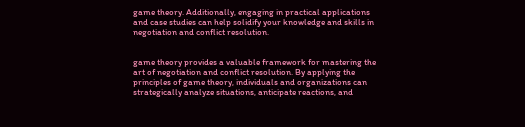game theory. Additionally, engaging in practical applications and case studies can help solidify your knowledge and skills in negotiation and conflict resolution.


game theory provides a valuable framework for mastering the art of negotiation and conflict resolution. By applying the principles of game theory, individuals and organizations can strategically analyze situations, anticipate reactions, and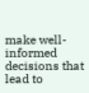make well-informed decisions that lead to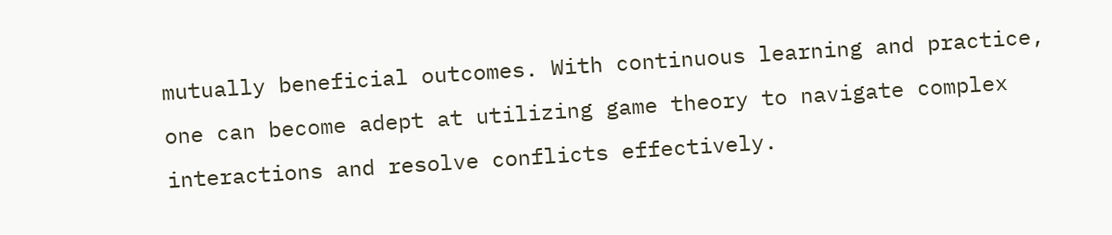mutually beneficial outcomes. With continuous learning and practice, one can become adept at utilizing game theory to navigate complex interactions and resolve conflicts effectively.